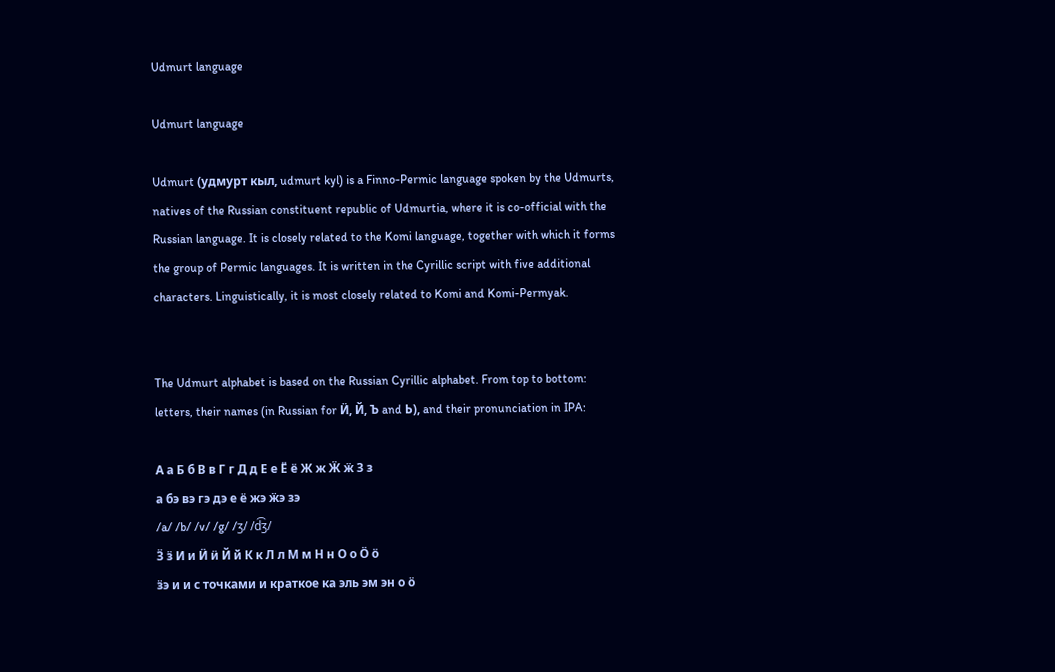Udmurt language

Udmurt language

Udmurt (удмурт кыл, udmurt kyl) is a Finno-Permic language spoken by the Udmurts, natives of the Russian constituent republic of Udmurtia, where it is co-official with the Russian language. It is closely related to the Komi language, together with which it forms the group of Permic languages. It is written in the Cyrillic script with five additional characters. Linguistically, it is most closely related to Komi and Komi-Permyak.


The Udmurt alphabet is based on the Russian Cyrillic alphabet. From top to bottom: letters, their names (in Russian for Ӥ, Й, Ъ and Ь), and their pronunciation in IPA:

А а Б б В в Г г Д д Е е Ё ё Ж ж Ӝ ӝ З з
а бэ вэ гэ дэ е ё жэ ӝэ зэ
/a/ /b/ /v/ /g/ /ʒ/ /d͡ʒ/
Ӟ ӟ И и Ӥ ӥ Й й К к Л л М м Н н О о Ӧ ӧ
ӟэ и и с точками и краткое ка эль эм эн о ӧ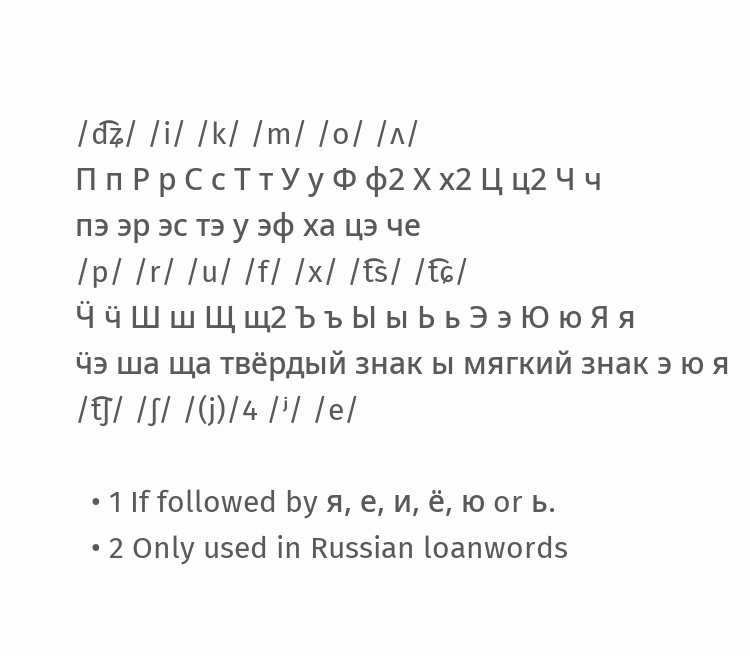/d͡ʑ/ /i/ /k/ /m/ /o/ /ʌ/
П п Р р С с Т т У у Ф ф2 Х х2 Ц ц2 Ч ч
пэ эр эс тэ у эф ха цэ че
/p/ /r/ /u/ /f/ /x/ /t͡s/ /t͡ɕ/
Ӵ ӵ Ш ш Щ щ2 Ъ ъ Ы ы Ь ь Э э Ю ю Я я
ӵэ ша ща твёрдый знак ы мягкий знак э ю я
/t͡ʃ/ /ʃ/ /(j)/4 /ʲ/ /e/

  • 1 If followed by я, е, и, ё, ю or ь.
  • 2 Only used in Russian loanwords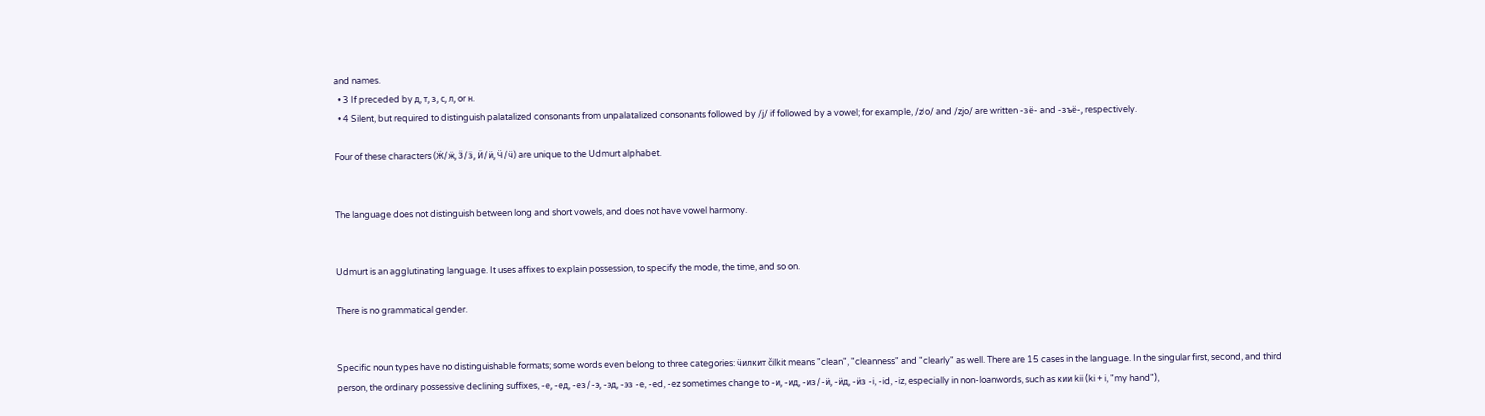and names.
  • 3 If preceded by д, т, з, с, л, or н.
  • 4 Silent, but required to distinguish palatalized consonants from unpalatalized consonants followed by /j/ if followed by a vowel; for example, /zʲo/ and /zjo/ are written -зё- and -зъё-, respectively.

Four of these characters (Ӝ/ӝ, Ӟ/ӟ, Ӥ/ӥ, Ӵ/ӵ) are unique to the Udmurt alphabet.


The language does not distinguish between long and short vowels, and does not have vowel harmony.


Udmurt is an agglutinating language. It uses affixes to explain possession, to specify the mode, the time, and so on.

There is no grammatical gender.


Specific noun types have no distinguishable formats; some words even belong to three categories: ӵилкит čilkit means "clean", "cleanness" and "clearly" as well. There are 15 cases in the language. In the singular first, second, and third person, the ordinary possessive declining suffixes, -е, -ед, -ез/-э, -эд, -эз -e, -ed, -ez sometimes change to -и, -ид, -из/-ӥ, -ӥд, -ӥз -i, -id, -iz, especially in non-loanwords, such as кии kii (ki + i, "my hand"),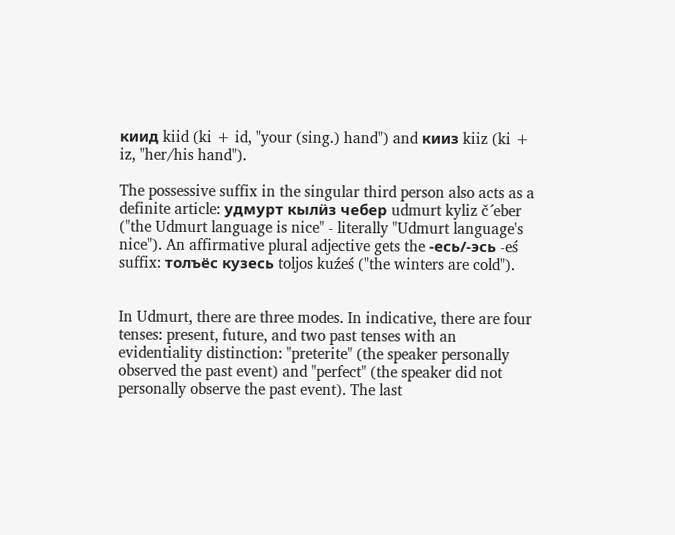киид kiid (ki + id, "your (sing.) hand") and кииз kiiz (ki + iz, "her/his hand").

The possessive suffix in the singular third person also acts as a definite article: удмурт кылӥз чебер udmurt kyliz č´eber ("the Udmurt language is nice" - literally "Udmurt language's nice"). An affirmative plural adjective gets the -есь/-эсь -eś suffix: толъёс кузесь toljos kuźeś ("the winters are cold").


In Udmurt, there are three modes. In indicative, there are four tenses: present, future, and two past tenses with an evidentiality distinction: "preterite" (the speaker personally observed the past event) and "perfect" (the speaker did not personally observe the past event). The last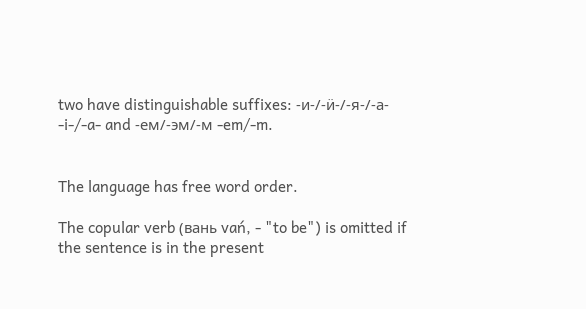two have distinguishable suffixes: -и-/-ӥ-/-я-/-а- -i-/-a- and -ем/-эм/-м -em/-m.


The language has free word order.

The copular verb (вань vań, - "to be") is omitted if the sentence is in the present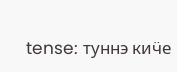tense: туннэ киӵе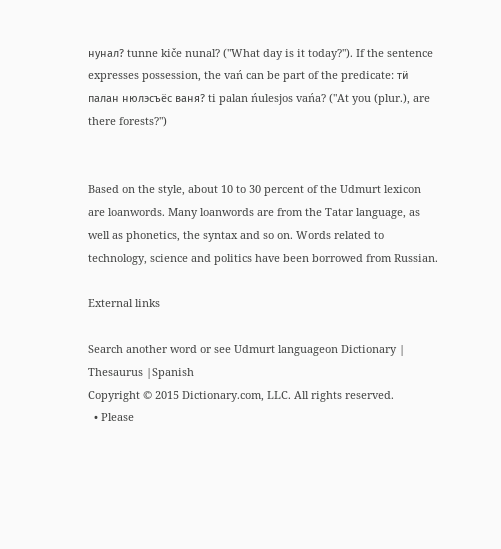нунал? tunne kiče nunal? ("What day is it today?"). If the sentence expresses possession, the vań can be part of the predicate: тӥ палан нюлэсъёс ваня? ti palan ńulesjos vańa? ("At you (plur.), are there forests?")


Based on the style, about 10 to 30 percent of the Udmurt lexicon are loanwords. Many loanwords are from the Tatar language, as well as phonetics, the syntax and so on. Words related to technology, science and politics have been borrowed from Russian.

External links

Search another word or see Udmurt languageon Dictionary | Thesaurus |Spanish
Copyright © 2015 Dictionary.com, LLC. All rights reserved.
  • Please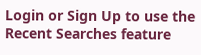Login or Sign Up to use the Recent Searches feature